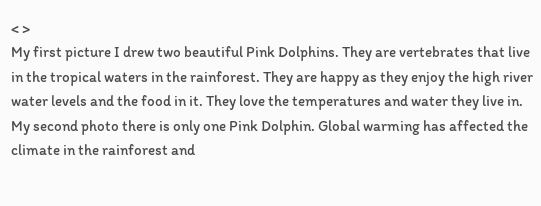< >
My first picture I drew two beautiful Pink Dolphins. They are vertebrates that live in the tropical waters in the rainforest. They are happy as they enjoy the high river water levels and the food in it. They love the temperatures and water they live in. My second photo there is only one Pink Dolphin. Global warming has affected the climate in the rainforest and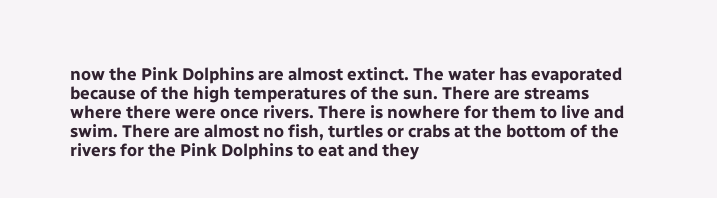now the Pink Dolphins are almost extinct. The water has evaporated because of the high temperatures of the sun. There are streams where there were once rivers. There is nowhere for them to live and swim. There are almost no fish, turtles or crabs at the bottom of the rivers for the Pink Dolphins to eat and they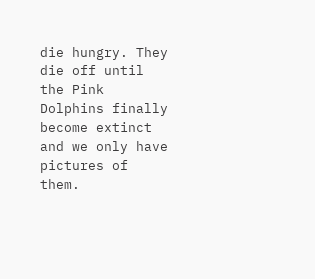die hungry. They die off until the Pink Dolphins finally become extinct and we only have pictures of them.